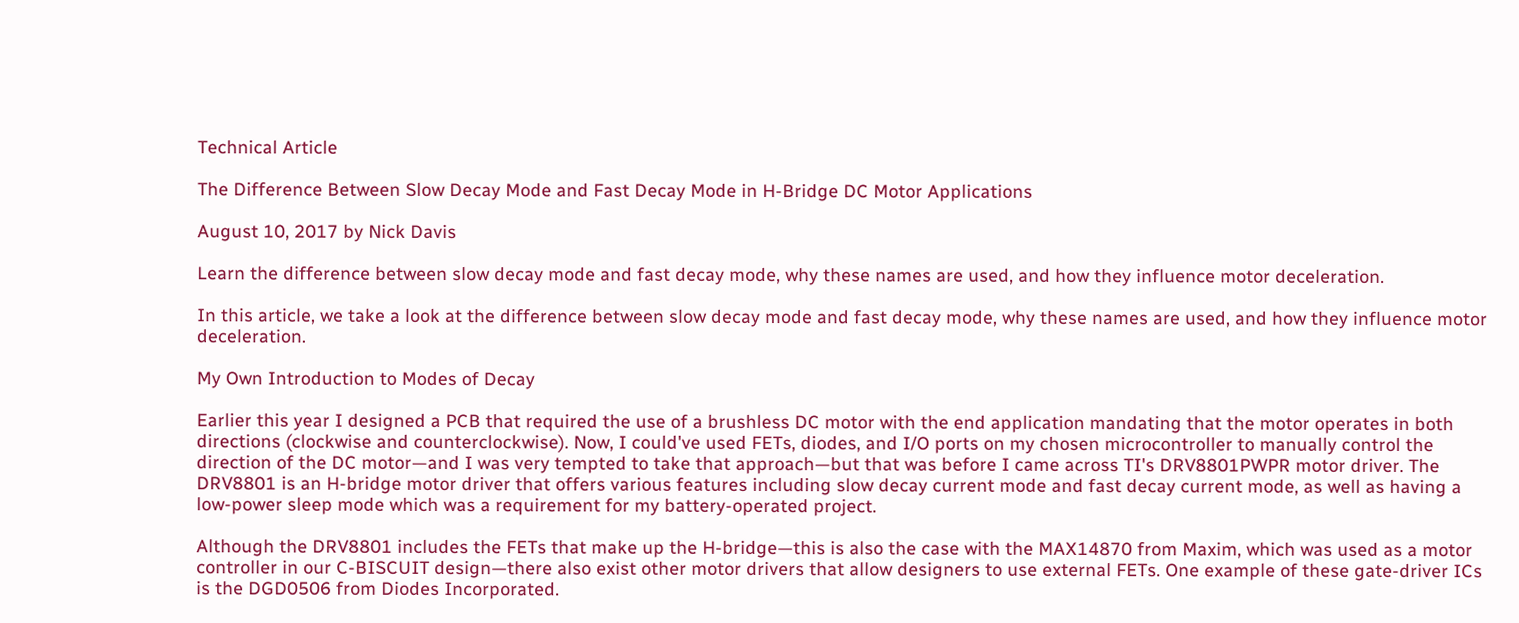Technical Article

The Difference Between Slow Decay Mode and Fast Decay Mode in H-Bridge DC Motor Applications

August 10, 2017 by Nick Davis

Learn the difference between slow decay mode and fast decay mode, why these names are used, and how they influence motor deceleration.

In this article, we take a look at the difference between slow decay mode and fast decay mode, why these names are used, and how they influence motor deceleration.

My Own Introduction to Modes of Decay

Earlier this year I designed a PCB that required the use of a brushless DC motor with the end application mandating that the motor operates in both directions (clockwise and counterclockwise). Now, I could've used FETs, diodes, and I/O ports on my chosen microcontroller to manually control the direction of the DC motor—and I was very tempted to take that approach—but that was before I came across TI's DRV8801PWPR motor driver. The DRV8801 is an H-bridge motor driver that offers various features including slow decay current mode and fast decay current mode, as well as having a low-power sleep mode which was a requirement for my battery-operated project.

Although the DRV8801 includes the FETs that make up the H-bridge—this is also the case with the MAX14870 from Maxim, which was used as a motor controller in our C-BISCUIT design—there also exist other motor drivers that allow designers to use external FETs. One example of these gate-driver ICs is the DGD0506 from Diodes Incorporated.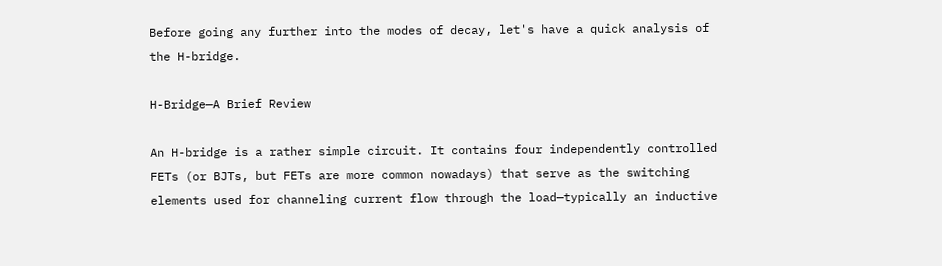Before going any further into the modes of decay, let's have a quick analysis of the H-bridge.

H-Bridge—A Brief Review

An H-bridge is a rather simple circuit. It contains four independently controlled FETs (or BJTs, but FETs are more common nowadays) that serve as the switching elements used for channeling current flow through the load—typically an inductive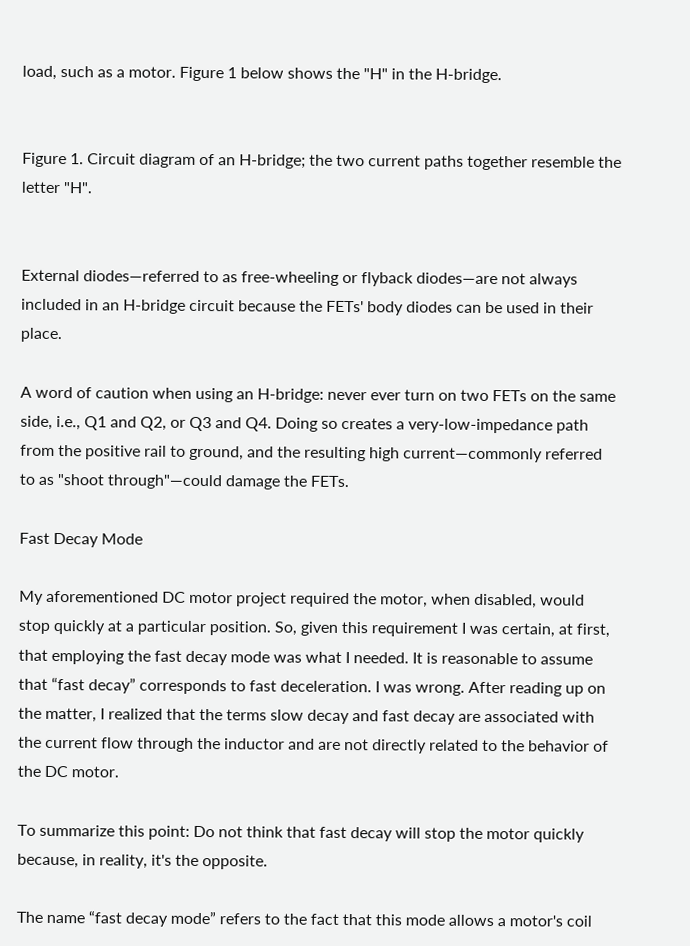load, such as a motor. Figure 1 below shows the "H" in the H-bridge.


Figure 1. Circuit diagram of an H-bridge; the two current paths together resemble the letter "H".


External diodes—referred to as free-wheeling or flyback diodes—are not always included in an H-bridge circuit because the FETs' body diodes can be used in their place.

A word of caution when using an H-bridge: never ever turn on two FETs on the same side, i.e., Q1 and Q2, or Q3 and Q4. Doing so creates a very-low-impedance path from the positive rail to ground, and the resulting high current—commonly referred to as "shoot through"—could damage the FETs.

Fast Decay Mode

My aforementioned DC motor project required the motor, when disabled, would stop quickly at a particular position. So, given this requirement I was certain, at first, that employing the fast decay mode was what I needed. It is reasonable to assume that “fast decay” corresponds to fast deceleration. I was wrong. After reading up on the matter, I realized that the terms slow decay and fast decay are associated with the current flow through the inductor and are not directly related to the behavior of the DC motor.

To summarize this point: Do not think that fast decay will stop the motor quickly because, in reality, it's the opposite.

The name “fast decay mode” refers to the fact that this mode allows a motor's coil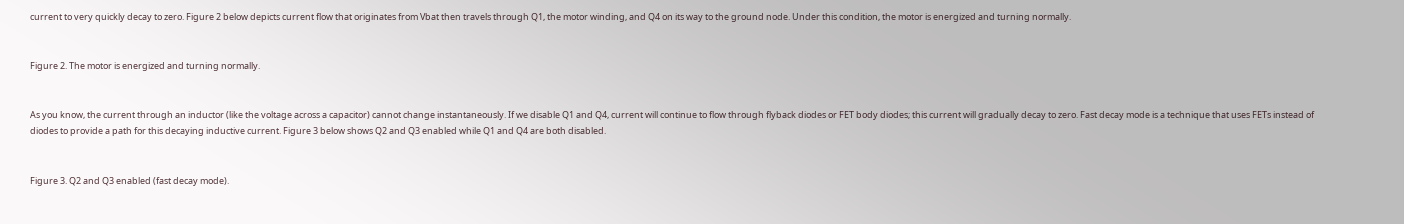current to very quickly decay to zero. Figure 2 below depicts current flow that originates from Vbat then travels through Q1, the motor winding, and Q4 on its way to the ground node. Under this condition, the motor is energized and turning normally.


Figure 2. The motor is energized and turning normally.


As you know, the current through an inductor (like the voltage across a capacitor) cannot change instantaneously. If we disable Q1 and Q4, current will continue to flow through flyback diodes or FET body diodes; this current will gradually decay to zero. Fast decay mode is a technique that uses FETs instead of diodes to provide a path for this decaying inductive current. Figure 3 below shows Q2 and Q3 enabled while Q1 and Q4 are both disabled.


Figure 3. Q2 and Q3 enabled (fast decay mode).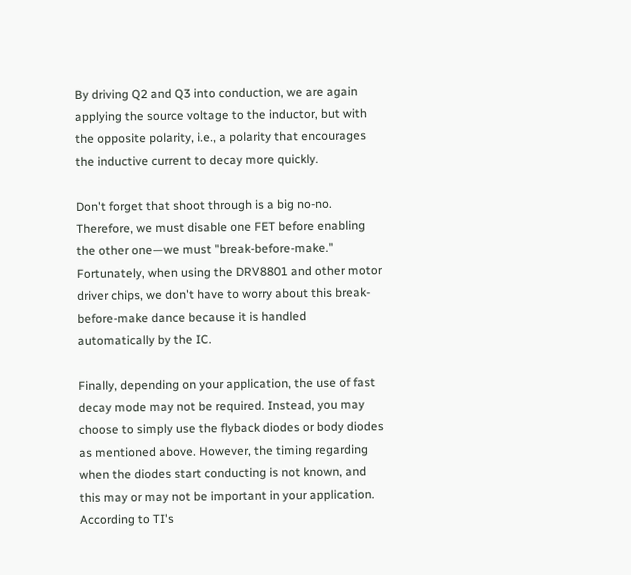By driving Q2 and Q3 into conduction, we are again applying the source voltage to the inductor, but with the opposite polarity, i.e., a polarity that encourages the inductive current to decay more quickly.

Don't forget that shoot through is a big no-no. Therefore, we must disable one FET before enabling the other one—we must "break-before-make." Fortunately, when using the DRV8801 and other motor driver chips, we don't have to worry about this break-before-make dance because it is handled automatically by the IC.

Finally, depending on your application, the use of fast decay mode may not be required. Instead, you may choose to simply use the flyback diodes or body diodes as mentioned above. However, the timing regarding when the diodes start conducting is not known, and this may or may not be important in your application. According to TI's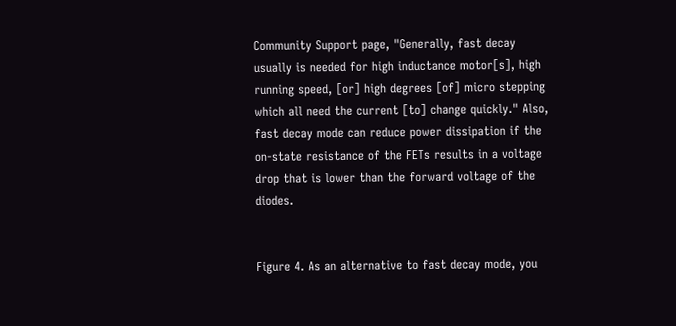Community Support page, "Generally, fast decay usually is needed for high inductance motor[s], high running speed, [or] high degrees [of] micro stepping which all need the current [to] change quickly." Also, fast decay mode can reduce power dissipation if the on-state resistance of the FETs results in a voltage drop that is lower than the forward voltage of the diodes.


Figure 4. As an alternative to fast decay mode, you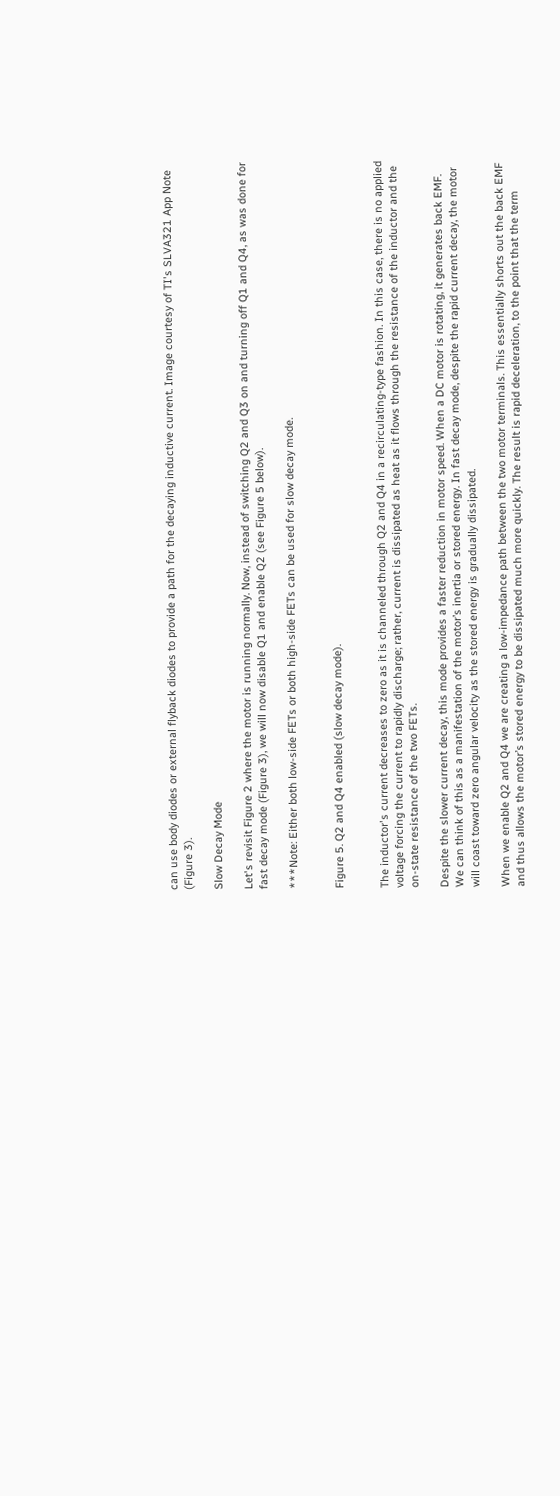can use body diodes or external flyback diodes to provide a path for the decaying inductive current. Image courtesy of TI's SLVA321 App Note (Figure 3).

Slow Decay Mode

Let's revisit Figure 2 where the motor is running normally. Now, instead of switching Q2 and Q3 on and turning off Q1 and Q4, as was done for fast decay mode (Figure 3), we will now disable Q1 and enable Q2 (see Figure 5 below).

***Note: Either both low-side FETs or both high-side FETs can be used for slow decay mode.


Figure 5. Q2 and Q4 enabled (slow decay mode).


The inductor's current decreases to zero as it is channeled through Q2 and Q4 in a recirculating-type fashion. In this case, there is no applied voltage forcing the current to rapidly discharge; rather, current is dissipated as heat as it flows through the resistance of the inductor and the on-state resistance of the two FETs.

Despite the slower current decay, this mode provides a faster reduction in motor speed. When a DC motor is rotating, it generates back EMF. We can think of this as a manifestation of the motor’s inertia or stored energy. In fast decay mode, despite the rapid current decay, the motor will coast toward zero angular velocity as the stored energy is gradually dissipated.

When we enable Q2 and Q4 we are creating a low-impedance path between the two motor terminals. This essentially shorts out the back EMF and thus allows the motor’s stored energy to be dissipated much more quickly. The result is rapid deceleration, to the point that the term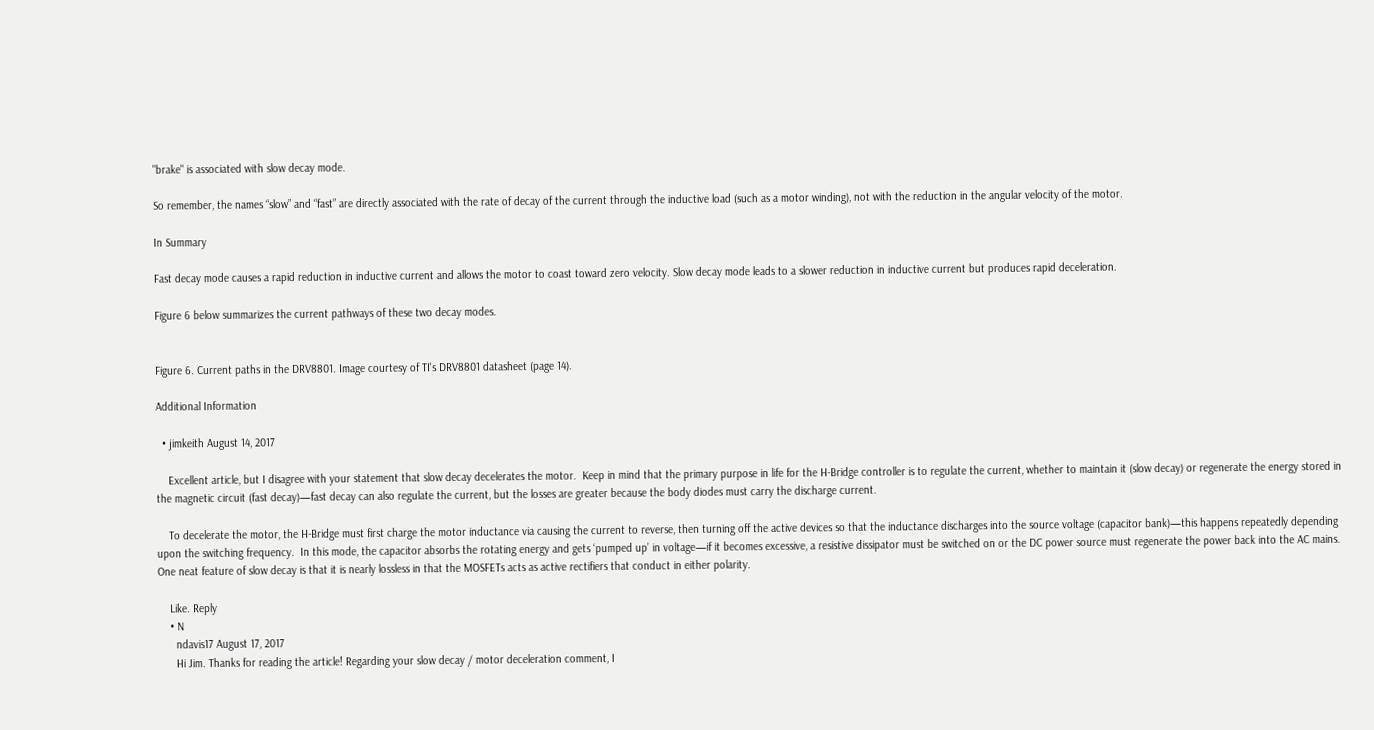"brake" is associated with slow decay mode.

So remember, the names “slow” and “fast” are directly associated with the rate of decay of the current through the inductive load (such as a motor winding), not with the reduction in the angular velocity of the motor.

In Summary

Fast decay mode causes a rapid reduction in inductive current and allows the motor to coast toward zero velocity. Slow decay mode leads to a slower reduction in inductive current but produces rapid deceleration.

Figure 6 below summarizes the current pathways of these two decay modes.


Figure 6. Current paths in the DRV8801. Image courtesy of TI's DRV8801 datasheet (page 14).

Additional Information

  • jimkeith August 14, 2017

    Excellent article, but I disagree with your statement that slow decay decelerates the motor.  Keep in mind that the primary purpose in life for the H-Bridge controller is to regulate the current, whether to maintain it (slow decay) or regenerate the energy stored in the magnetic circuit (fast decay)—fast decay can also regulate the current, but the losses are greater because the body diodes must carry the discharge current.

    To decelerate the motor, the H-Bridge must first charge the motor inductance via causing the current to reverse, then turning off the active devices so that the inductance discharges into the source voltage (capacitor bank)—this happens repeatedly depending upon the switching frequency.  In this mode, the capacitor absorbs the rotating energy and gets ‘pumped up’ in voltage—if it becomes excessive, a resistive dissipator must be switched on or the DC power source must regenerate the power back into the AC mains.  One neat feature of slow decay is that it is nearly lossless in that the MOSFETs acts as active rectifiers that conduct in either polarity.

    Like. Reply
    • N
      ndavis17 August 17, 2017
      Hi Jim. Thanks for reading the article! Regarding your slow decay / motor deceleration comment, I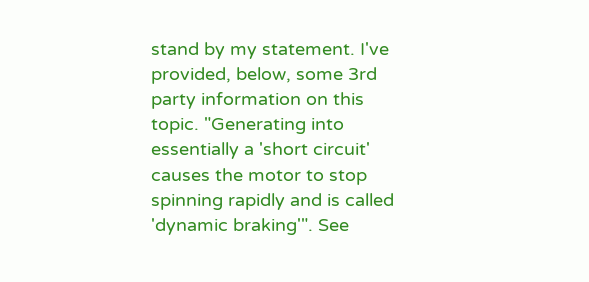stand by my statement. I've provided, below, some 3rd party information on this topic. "Generating into essentially a 'short circuit' causes the motor to stop spinning rapidly and is called 'dynamic braking'". See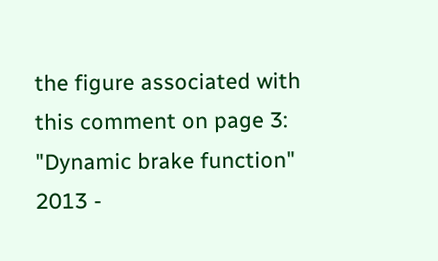the figure associated with this comment on page 3: "Dynamic brake function" 2013 -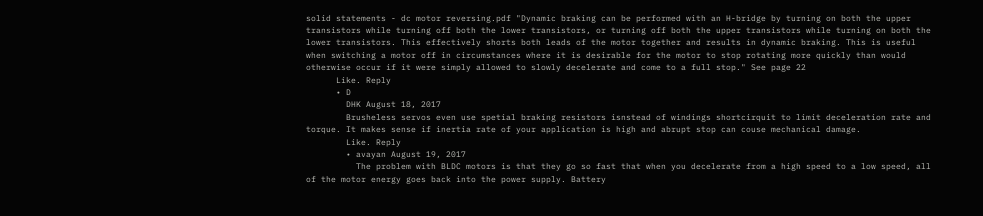solid statements - dc motor reversing.pdf "Dynamic braking can be performed with an H-bridge by turning on both the upper transistors while turning off both the lower transistors, or turning off both the upper transistors while turning on both the lower transistors. This effectively shorts both leads of the motor together and results in dynamic braking. This is useful when switching a motor off in circumstances where it is desirable for the motor to stop rotating more quickly than would otherwise occur if it were simply allowed to slowly decelerate and come to a full stop." See page 22
      Like. Reply
      • D
        DHK August 18, 2017
        Brusheless servos even use spetial braking resistors isnstead of windings shortcirquit to limit deceleration rate and torque. It makes sense if inertia rate of your application is high and abrupt stop can couse mechanical damage.
        Like. Reply
        • avayan August 19, 2017
          The problem with BLDC motors is that they go so fast that when you decelerate from a high speed to a low speed, all of the motor energy goes back into the power supply. Battery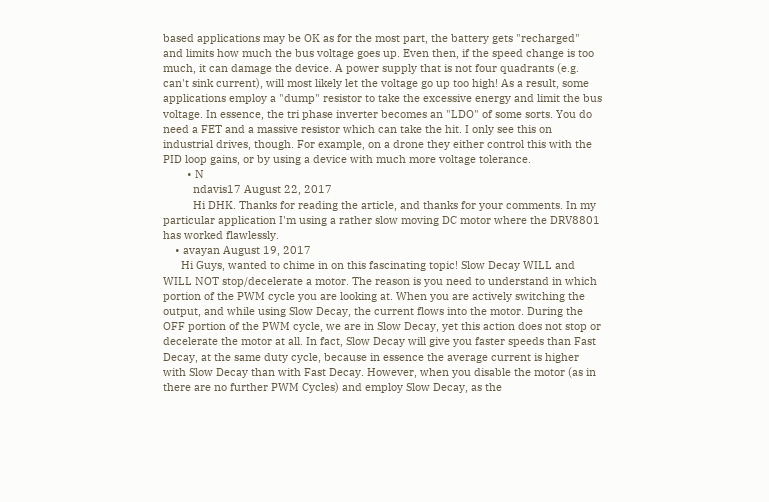based applications may be OK as for the most part, the battery gets "recharged" and limits how much the bus voltage goes up. Even then, if the speed change is too much, it can damage the device. A power supply that is not four quadrants (e.g. can't sink current), will most likely let the voltage go up too high! As a result, some applications employ a "dump" resistor to take the excessive energy and limit the bus voltage. In essence, the tri phase inverter becomes an "LDO" of some sorts. You do need a FET and a massive resistor which can take the hit. I only see this on industrial drives, though. For example, on a drone they either control this with the PID loop gains, or by using a device with much more voltage tolerance.
        • N
          ndavis17 August 22, 2017
          Hi DHK. Thanks for reading the article, and thanks for your comments. In my particular application I'm using a rather slow moving DC motor where the DRV8801 has worked flawlessly.
    • avayan August 19, 2017
      Hi Guys, wanted to chime in on this fascinating topic! Slow Decay WILL and WILL NOT stop/decelerate a motor. The reason is you need to understand in which portion of the PWM cycle you are looking at. When you are actively switching the output, and while using Slow Decay, the current flows into the motor. During the OFF portion of the PWM cycle, we are in Slow Decay, yet this action does not stop or decelerate the motor at all. In fact, Slow Decay will give you faster speeds than Fast Decay, at the same duty cycle, because in essence the average current is higher with Slow Decay than with Fast Decay. However, when you disable the motor (as in there are no further PWM Cycles) and employ Slow Decay, as the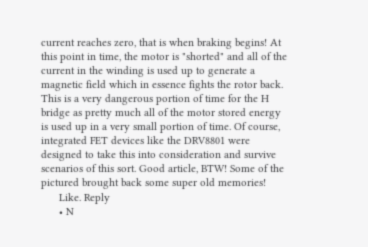current reaches zero, that is when braking begins! At this point in time, the motor is "shorted" and all of the current in the winding is used up to generate a magnetic field which in essence fights the rotor back. This is a very dangerous portion of time for the H bridge as pretty much all of the motor stored energy is used up in a very small portion of time. Of course, integrated FET devices like the DRV8801 were designed to take this into consideration and survive scenarios of this sort. Good article, BTW! Some of the pictured brought back some super old memories!
      Like. Reply
      • N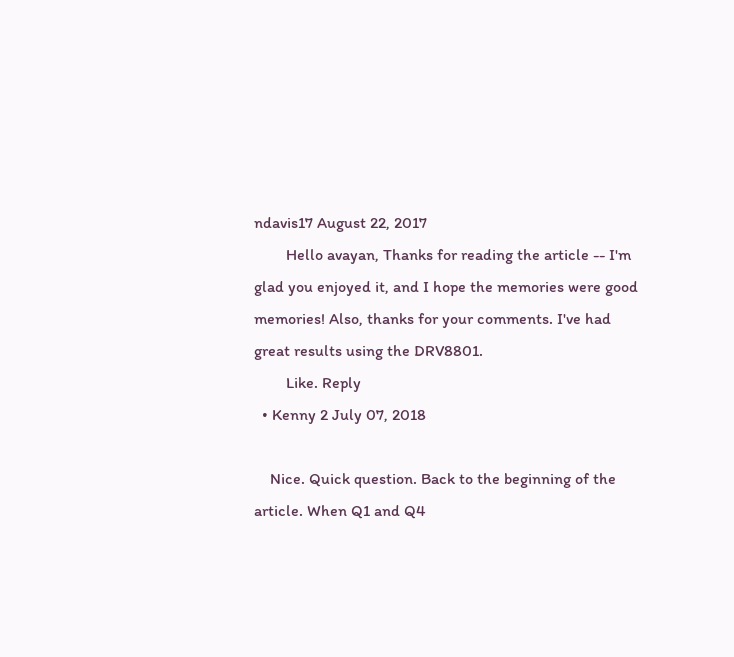ndavis17 August 22, 2017
        Hello avayan, Thanks for reading the article -- I'm glad you enjoyed it, and I hope the memories were good memories! Also, thanks for your comments. I've had great results using the DRV8801.
        Like. Reply
  • Kenny 2 July 07, 2018

    Nice. Quick question. Back to the beginning of the article. When Q1 and Q4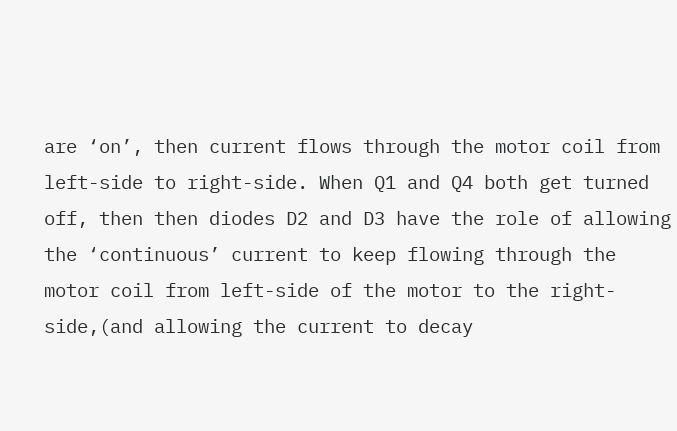are ‘on’, then current flows through the motor coil from left-side to right-side. When Q1 and Q4 both get turned off, then then diodes D2 and D3 have the role of allowing the ‘continuous’ current to keep flowing through the motor coil from left-side of the motor to the right-side,(and allowing the current to decay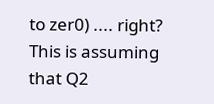to zer0) .... right? This is assuming that Q2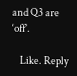and Q3 are ‘off’.

    Like. Reply